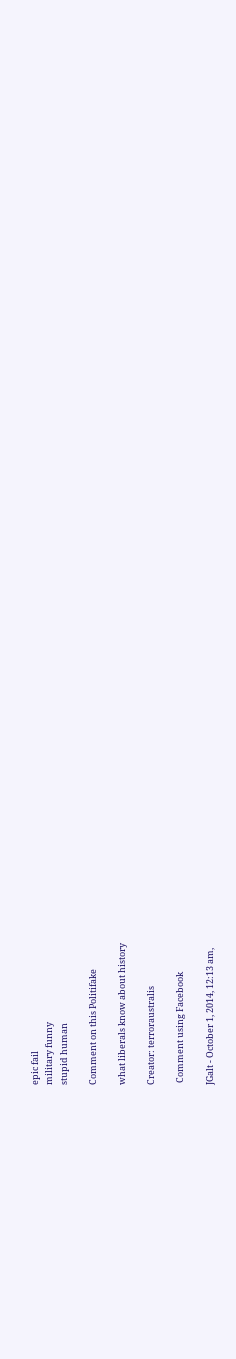epic fail
military funny
stupid human

Comment on this Politifake

what liberals know about history

Creator: terroraustralis

 Comment using Facebook

JGalt - October 1, 2014, 12:13 am,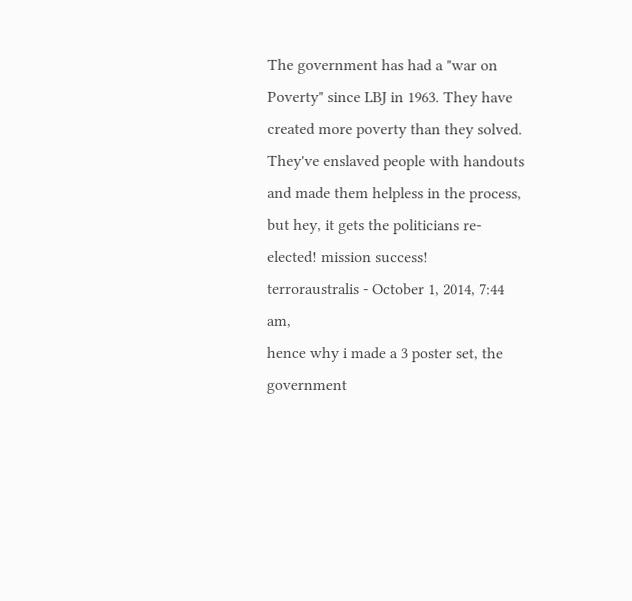The government has had a "war on Poverty" since LBJ in 1963. They have created more poverty than they solved. They've enslaved people with handouts and made them helpless in the process, but hey, it gets the politicians re-elected! mission success!
terroraustralis - October 1, 2014, 7:44 am,
hence why i made a 3 poster set, the government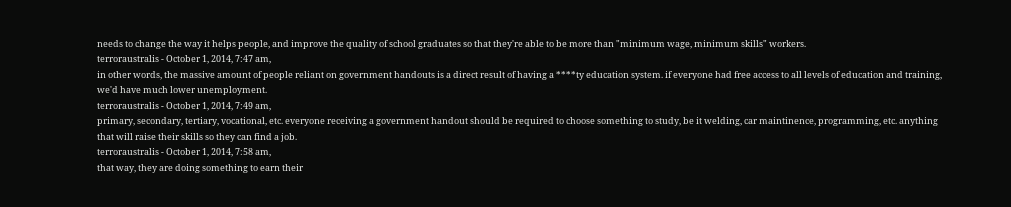needs to change the way it helps people, and improve the quality of school graduates so that they're able to be more than "minimum wage, minimum skills" workers.
terroraustralis - October 1, 2014, 7:47 am,
in other words, the massive amount of people reliant on government handouts is a direct result of having a ****ty education system. if everyone had free access to all levels of education and training, we'd have much lower unemployment.
terroraustralis - October 1, 2014, 7:49 am,
primary, secondary, tertiary, vocational, etc. everyone receiving a government handout should be required to choose something to study, be it welding, car maintinence, programming, etc. anything that will raise their skills so they can find a job.
terroraustralis - October 1, 2014, 7:58 am,
that way, they are doing something to earn their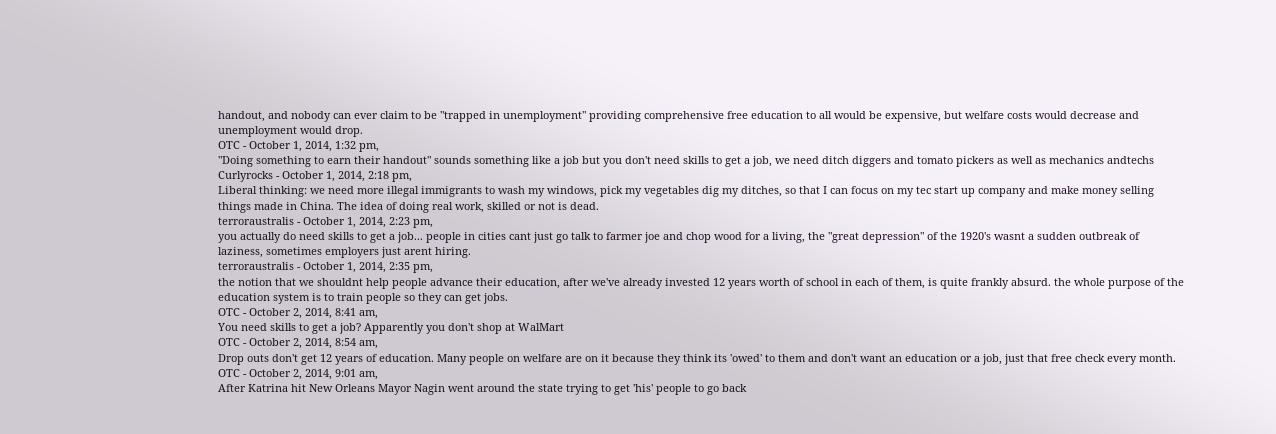handout, and nobody can ever claim to be "trapped in unemployment" providing comprehensive free education to all would be expensive, but welfare costs would decrease and unemployment would drop.
OTC - October 1, 2014, 1:32 pm,
"Doing something to earn their handout" sounds something like a job but you don't need skills to get a job, we need ditch diggers and tomato pickers as well as mechanics andtechs
Curlyrocks - October 1, 2014, 2:18 pm,
Liberal thinking: we need more illegal immigrants to wash my windows, pick my vegetables dig my ditches, so that I can focus on my tec start up company and make money selling things made in China. The idea of doing real work, skilled or not is dead.
terroraustralis - October 1, 2014, 2:23 pm,
you actually do need skills to get a job... people in cities cant just go talk to farmer joe and chop wood for a living, the "great depression" of the 1920's wasnt a sudden outbreak of laziness, sometimes employers just arent hiring.
terroraustralis - October 1, 2014, 2:35 pm,
the notion that we shouldnt help people advance their education, after we've already invested 12 years worth of school in each of them, is quite frankly absurd. the whole purpose of the education system is to train people so they can get jobs.
OTC - October 2, 2014, 8:41 am,
You need skills to get a job? Apparently you don't shop at WalMart
OTC - October 2, 2014, 8:54 am,
Drop outs don't get 12 years of education. Many people on welfare are on it because they think its 'owed' to them and don't want an education or a job, just that free check every month.
OTC - October 2, 2014, 9:01 am,
After Katrina hit New Orleans Mayor Nagin went around the state trying to get 'his' people to go back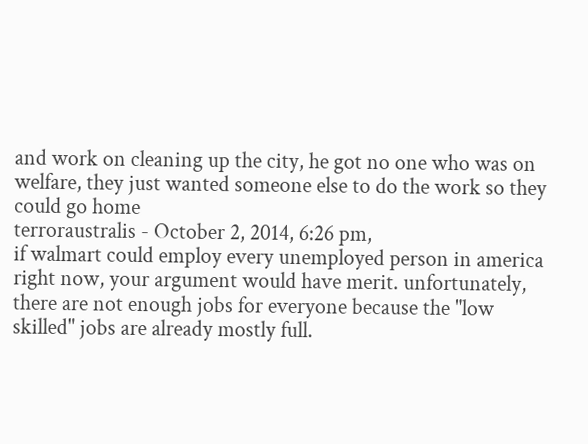and work on cleaning up the city, he got no one who was on welfare, they just wanted someone else to do the work so they could go home
terroraustralis - October 2, 2014, 6:26 pm,
if walmart could employ every unemployed person in america right now, your argument would have merit. unfortunately, there are not enough jobs for everyone because the "low skilled" jobs are already mostly full.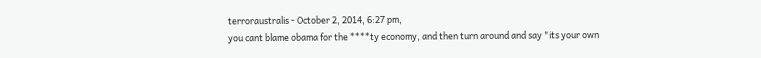terroraustralis - October 2, 2014, 6:27 pm,
you cant blame obama for the ****ty economy, and then turn around and say "its your own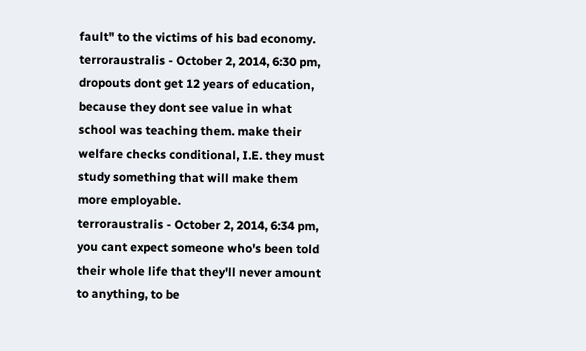fault" to the victims of his bad economy.
terroraustralis - October 2, 2014, 6:30 pm,
dropouts dont get 12 years of education, because they dont see value in what school was teaching them. make their welfare checks conditional, I.E. they must study something that will make them more employable.
terroraustralis - October 2, 2014, 6:34 pm,
you cant expect someone who's been told their whole life that they'll never amount to anything, to be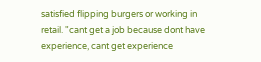satisfied flipping burgers or working in retail. "cant get a job because dont have experience, cant get experience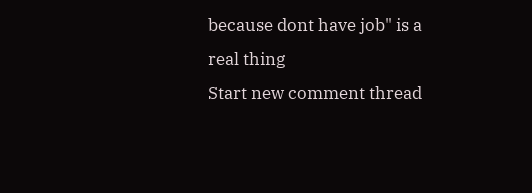because dont have job" is a real thing
Start new comment thread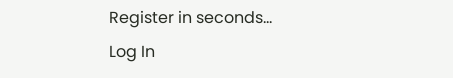Register in seconds...
Log In